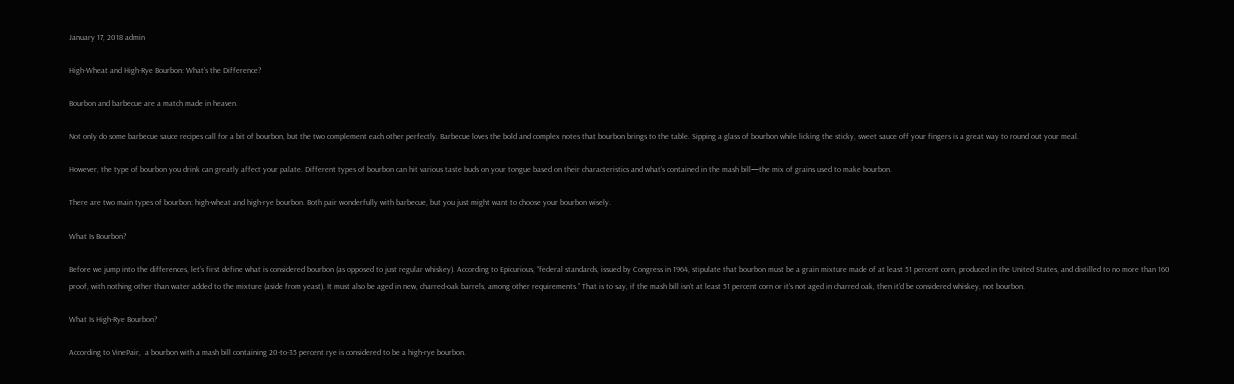January 17, 2018 admin

High-Wheat and High-Rye Bourbon: What’s the Difference?

Bourbon and barbecue are a match made in heaven.

Not only do some barbecue sauce recipes call for a bit of bourbon, but the two complement each other perfectly. Barbecue loves the bold and complex notes that bourbon brings to the table. Sipping a glass of bourbon while licking the sticky, sweet sauce off your fingers is a great way to round out your meal.

However, the type of bourbon you drink can greatly affect your palate. Different types of bourbon can hit various taste buds on your tongue based on their characteristics and what’s contained in the mash bill—the mix of grains used to make bourbon.

There are two main types of bourbon: high-wheat and high-rye bourbon. Both pair wonderfully with barbecue, but you just might want to choose your bourbon wisely.

What Is Bourbon?

Before we jump into the differences, let’s first define what is considered bourbon (as opposed to just regular whiskey). According to Epicurious, “federal standards, issued by Congress in 1964, stipulate that bourbon must be a grain mixture made of at least 51 percent corn, produced in the United States, and distilled to no more than 160 proof, with nothing other than water added to the mixture (aside from yeast). It must also be aged in new, charred-oak barrels, among other requirements.” That is to say, if the mash bill isn’t at least 51 percent corn or it’s not aged in charred oak, then it’d be considered whiskey, not bourbon.

What Is High-Rye Bourbon?

According to VinePair,  a bourbon with a mash bill containing 20-to-35 percent rye is considered to be a high-rye bourbon.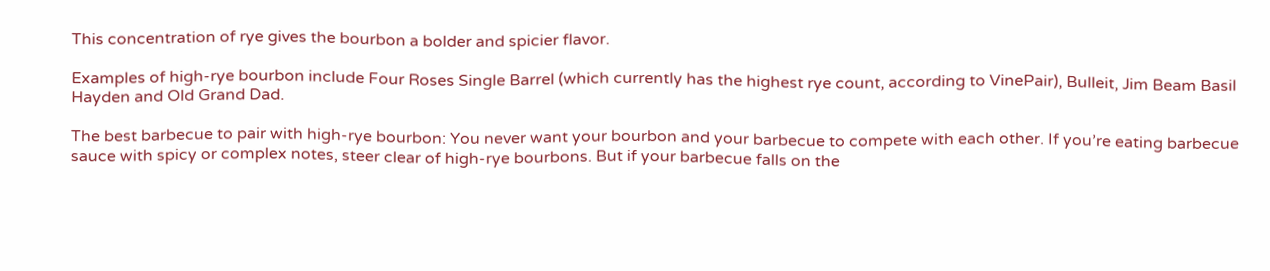This concentration of rye gives the bourbon a bolder and spicier flavor.

Examples of high-rye bourbon include Four Roses Single Barrel (which currently has the highest rye count, according to VinePair), Bulleit, Jim Beam Basil Hayden and Old Grand Dad.

The best barbecue to pair with high-rye bourbon: You never want your bourbon and your barbecue to compete with each other. If you’re eating barbecue sauce with spicy or complex notes, steer clear of high-rye bourbons. But if your barbecue falls on the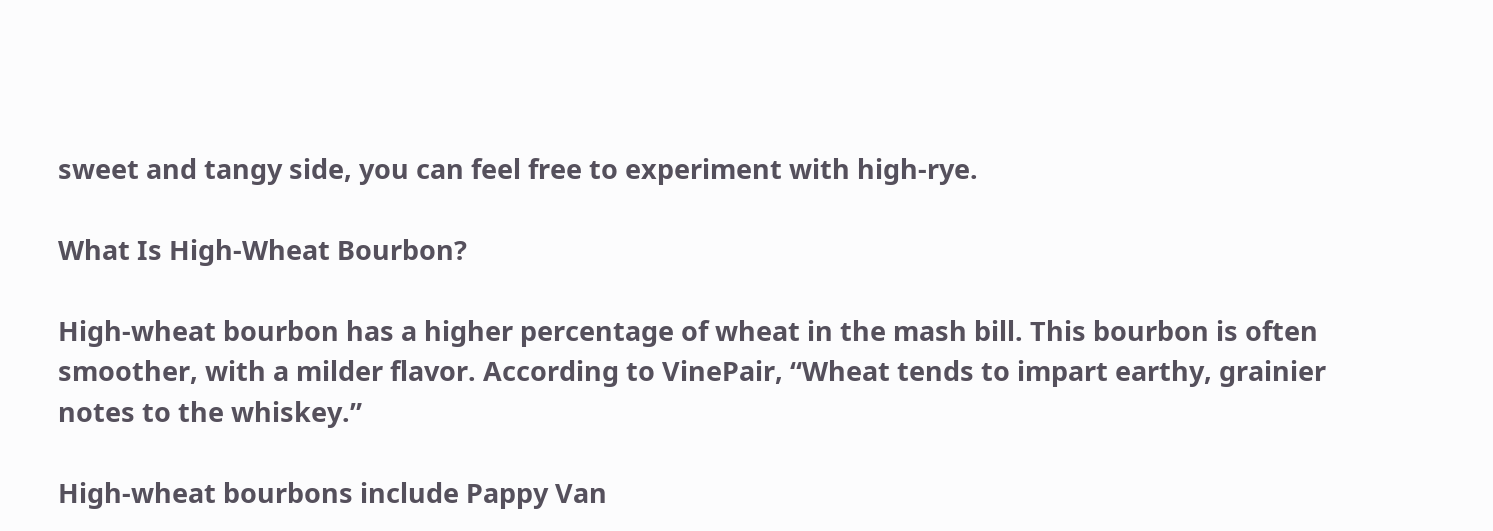sweet and tangy side, you can feel free to experiment with high-rye.

What Is High-Wheat Bourbon?

High-wheat bourbon has a higher percentage of wheat in the mash bill. This bourbon is often smoother, with a milder flavor. According to VinePair, “Wheat tends to impart earthy, grainier notes to the whiskey.”

High-wheat bourbons include Pappy Van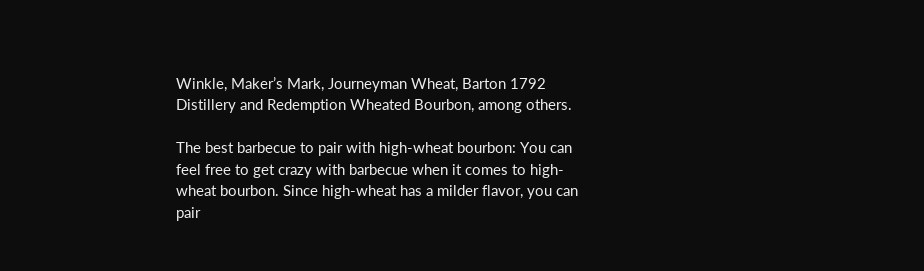Winkle, Maker’s Mark, Journeyman Wheat, Barton 1792 Distillery and Redemption Wheated Bourbon, among others.

The best barbecue to pair with high-wheat bourbon: You can feel free to get crazy with barbecue when it comes to high-wheat bourbon. Since high-wheat has a milder flavor, you can pair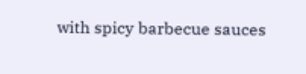with spicy barbecue sauces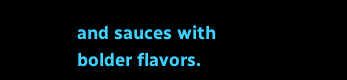and sauces with bolder flavors.